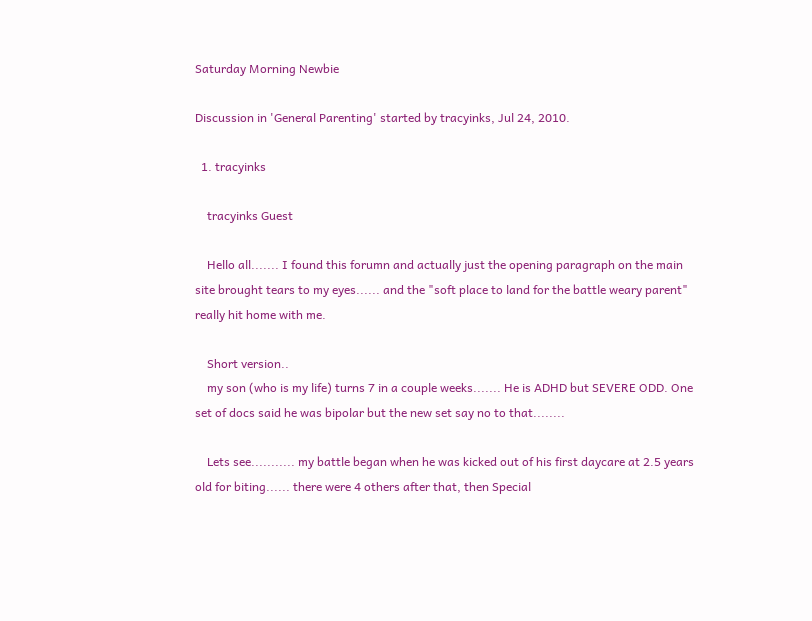Saturday Morning Newbie

Discussion in 'General Parenting' started by tracyinks, Jul 24, 2010.

  1. tracyinks

    tracyinks Guest

    Hello all....... I found this forumn and actually just the opening paragraph on the main site brought tears to my eyes...... and the "soft place to land for the battle weary parent" really hit home with me.

    Short version..
    my son (who is my life) turns 7 in a couple weeks....... He is ADHD but SEVERE ODD. One set of docs said he was bipolar but the new set say no to that........

    Lets see........... my battle began when he was kicked out of his first daycare at 2.5 years old for biting...... there were 4 others after that, then Special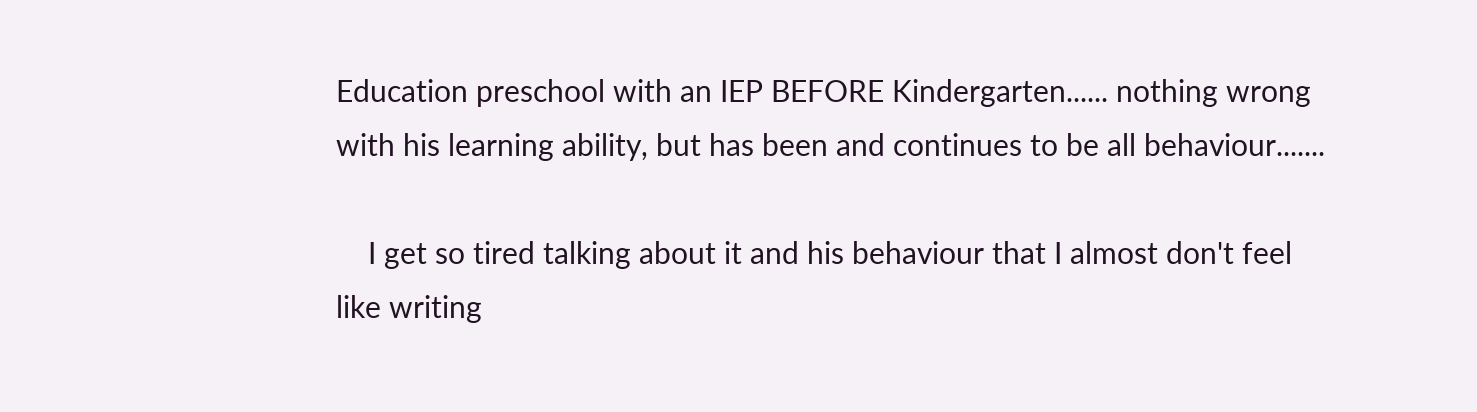Education preschool with an IEP BEFORE Kindergarten...... nothing wrong with his learning ability, but has been and continues to be all behaviour.......

    I get so tired talking about it and his behaviour that I almost don't feel like writing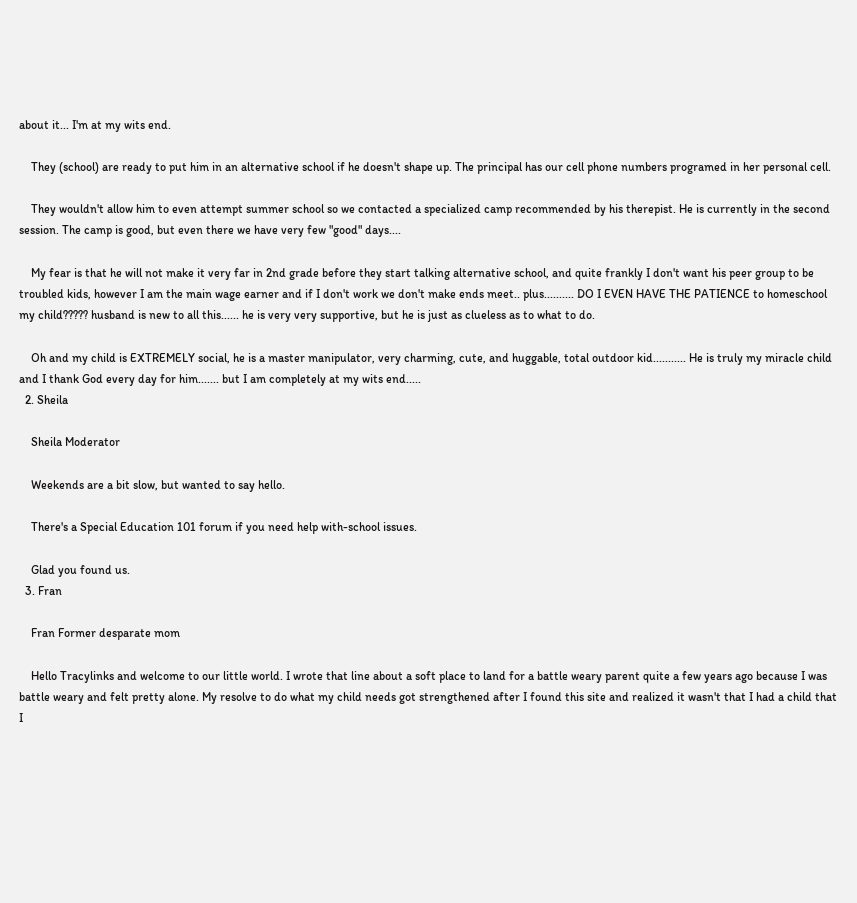about it... I'm at my wits end.

    They (school) are ready to put him in an alternative school if he doesn't shape up. The principal has our cell phone numbers programed in her personal cell.

    They wouldn't allow him to even attempt summer school so we contacted a specialized camp recommended by his therepist. He is currently in the second session. The camp is good, but even there we have very few "good" days....

    My fear is that he will not make it very far in 2nd grade before they start talking alternative school, and quite frankly I don't want his peer group to be troubled kids, however I am the main wage earner and if I don't work we don't make ends meet.. plus.......... DO I EVEN HAVE THE PATIENCE to homeschool my child????? husband is new to all this...... he is very very supportive, but he is just as clueless as to what to do.

    Oh and my child is EXTREMELY social, he is a master manipulator, very charming, cute, and huggable, total outdoor kid........... He is truly my miracle child and I thank God every day for him....... but I am completely at my wits end.....
  2. Sheila

    Sheila Moderator

    Weekends are a bit slow, but wanted to say hello.

    There's a Special Education 101 forum if you need help with-school issues.

    Glad you found us.
  3. Fran

    Fran Former desparate mom

    Hello Tracylinks and welcome to our little world. I wrote that line about a soft place to land for a battle weary parent quite a few years ago because I was battle weary and felt pretty alone. My resolve to do what my child needs got strengthened after I found this site and realized it wasn't that I had a child that I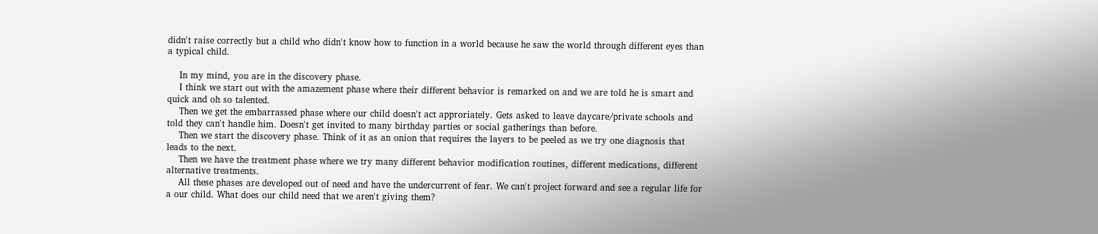didn't raise correctly but a child who didn't know how to function in a world because he saw the world through different eyes than a typical child.

    In my mind, you are in the discovery phase.
    I think we start out with the amazement phase where their different behavior is remarked on and we are told he is smart and quick and oh so talented.
    Then we get the embarrassed phase where our child doesn't act approriately. Gets asked to leave daycare/private schools and told they can't handle him. Doesn't get invited to many birthday parties or social gatherings than before.
    Then we start the discovery phase. Think of it as an onion that requires the layers to be peeled as we try one diagnosis that leads to the next.
    Then we have the treatment phase where we try many different behavior modification routines, different medications, different alternative treatments.
    All these phases are developed out of need and have the undercurrent of fear. We can't project forward and see a regular life for a our child. What does our child need that we aren't giving them?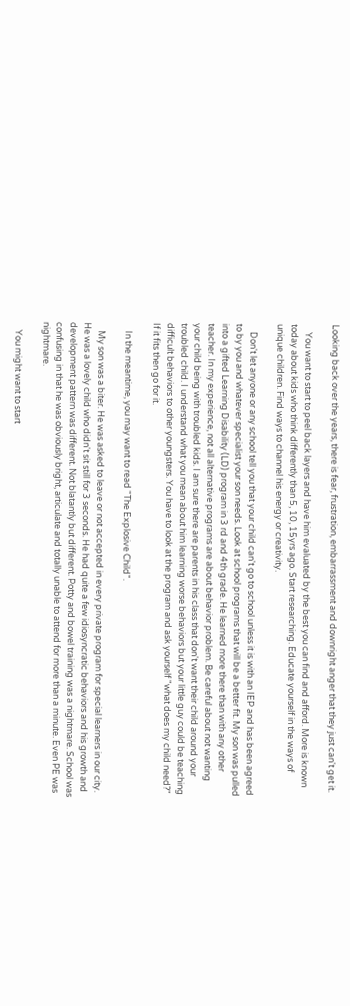Looking back over the years, there is fear, frustration, embarrassment and downright anger that they just can't get it.

    You want to start to peel back layers and have him evaluated by the best you can find and afford. More is known today about kids who think differently than 5, 10, 15yrs ago. Start researching. Educate yourself in the ways of unique children. Find ways to channel his energy or creativity.

    Don't let anyone or any school tell you that your child can't go to school unless it is with an IEP and has been agreed to by you and whatever specialist your son needs. Look at school programs that will be a better fit. My son was pulled into a gifted Learning Disability (LD) program in 3 rd and 4th grade. He learned more there than with any other teacher. In my experience, not all alternative programs are about behavior problem. Be careful about not wanting your child being with troubled kids. I am sure there are parents in his class that don't want their child around your troubled child. I understand what you mean about him learning worse behaviors but your little guy could be teaching difficult behaviors to other youngsters. You have to look at the program and ask yourself "what does my child need?" If it fits then go for it.

    In the meantime, you may want to read "The Explosive Child".

    My son was a biter. He was asked to leave or not accepted in every private program for special learners in our city. He was a lovely child who didn't sit still for 3 seconds. He had quite a few idiosyncratic behaviors and his growth and development pattern was different. Not blatantly but different. Potty and bowel training was a nightmare. School was confusing in that he was obviously bright, articulate and totally unable to attend for more than a minute. Even PE was nightmare.

    You might want to start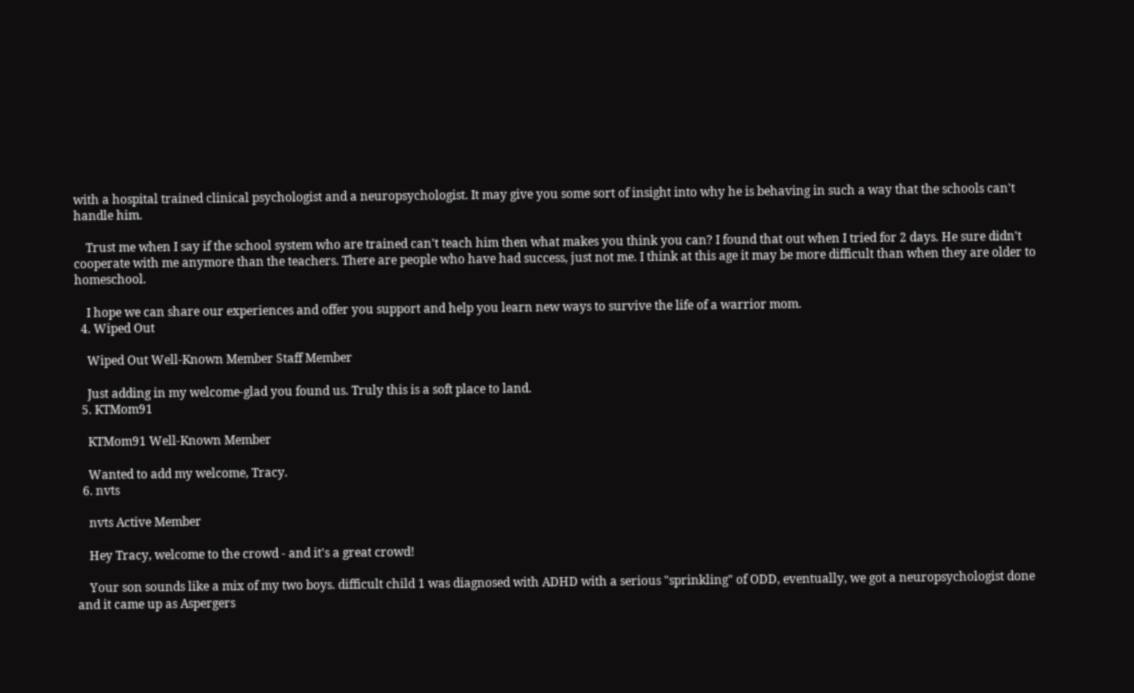with a hospital trained clinical psychologist and a neuropsychologist. It may give you some sort of insight into why he is behaving in such a way that the schools can't handle him.

    Trust me when I say if the school system who are trained can't teach him then what makes you think you can? I found that out when I tried for 2 days. He sure didn't cooperate with me anymore than the teachers. There are people who have had success, just not me. I think at this age it may be more difficult than when they are older to homeschool.

    I hope we can share our experiences and offer you support and help you learn new ways to survive the life of a warrior mom.
  4. Wiped Out

    Wiped Out Well-Known Member Staff Member

    Just adding in my welcome-glad you found us. Truly this is a soft place to land.
  5. KTMom91

    KTMom91 Well-Known Member

    Wanted to add my welcome, Tracy.
  6. nvts

    nvts Active Member

    Hey Tracy, welcome to the crowd - and it's a great crowd!

    Your son sounds like a mix of my two boys. difficult child 1 was diagnosed with ADHD with a serious "sprinkling" of ODD, eventually, we got a neuropsychologist done and it came up as Aspergers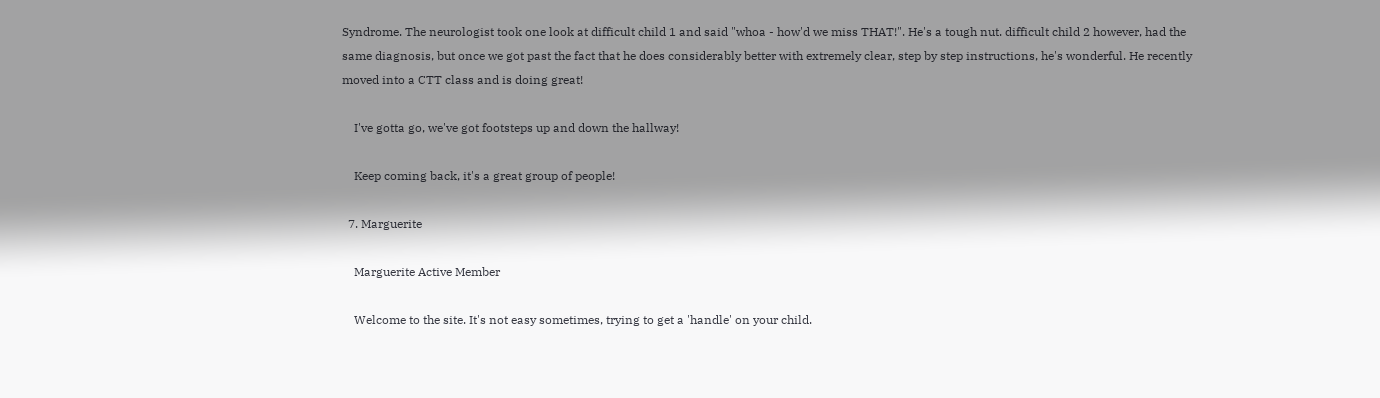Syndrome. The neurologist took one look at difficult child 1 and said "whoa - how'd we miss THAT!". He's a tough nut. difficult child 2 however, had the same diagnosis, but once we got past the fact that he does considerably better with extremely clear, step by step instructions, he's wonderful. He recently moved into a CTT class and is doing great!

    I've gotta go, we've got footsteps up and down the hallway!

    Keep coming back, it's a great group of people!

  7. Marguerite

    Marguerite Active Member

    Welcome to the site. It's not easy sometimes, trying to get a 'handle' on your child.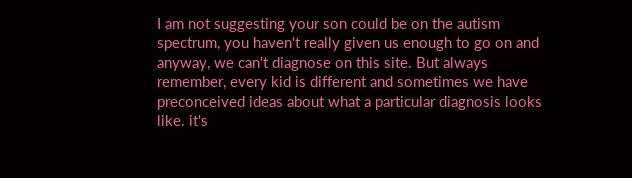I am not suggesting your son could be on the autism spectrum, you haven't really given us enough to go on and anyway, we can't diagnose on this site. But always remember, every kid is different and sometimes we have preconceived ideas about what a particular diagnosis looks like. it's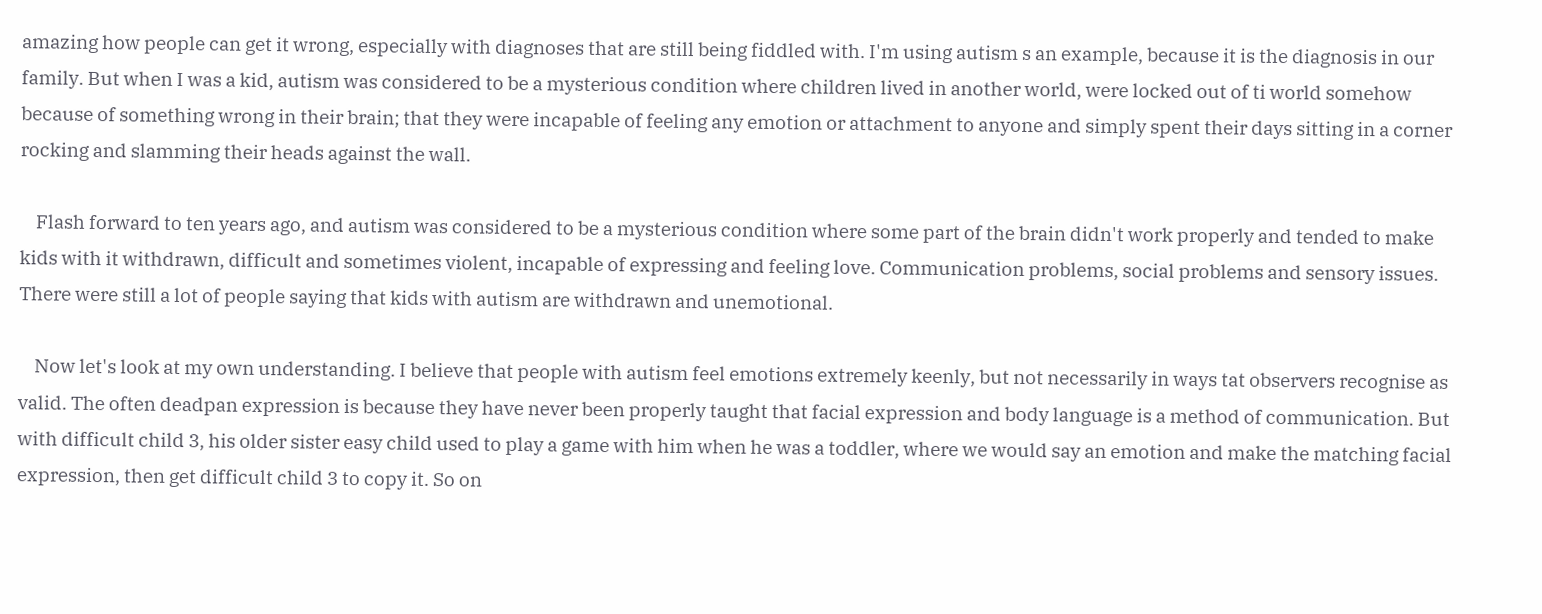amazing how people can get it wrong, especially with diagnoses that are still being fiddled with. I'm using autism s an example, because it is the diagnosis in our family. But when I was a kid, autism was considered to be a mysterious condition where children lived in another world, were locked out of ti world somehow because of something wrong in their brain; that they were incapable of feeling any emotion or attachment to anyone and simply spent their days sitting in a corner rocking and slamming their heads against the wall.

    Flash forward to ten years ago, and autism was considered to be a mysterious condition where some part of the brain didn't work properly and tended to make kids with it withdrawn, difficult and sometimes violent, incapable of expressing and feeling love. Communication problems, social problems and sensory issues. There were still a lot of people saying that kids with autism are withdrawn and unemotional.

    Now let's look at my own understanding. I believe that people with autism feel emotions extremely keenly, but not necessarily in ways tat observers recognise as valid. The often deadpan expression is because they have never been properly taught that facial expression and body language is a method of communication. But with difficult child 3, his older sister easy child used to play a game with him when he was a toddler, where we would say an emotion and make the matching facial expression, then get difficult child 3 to copy it. So on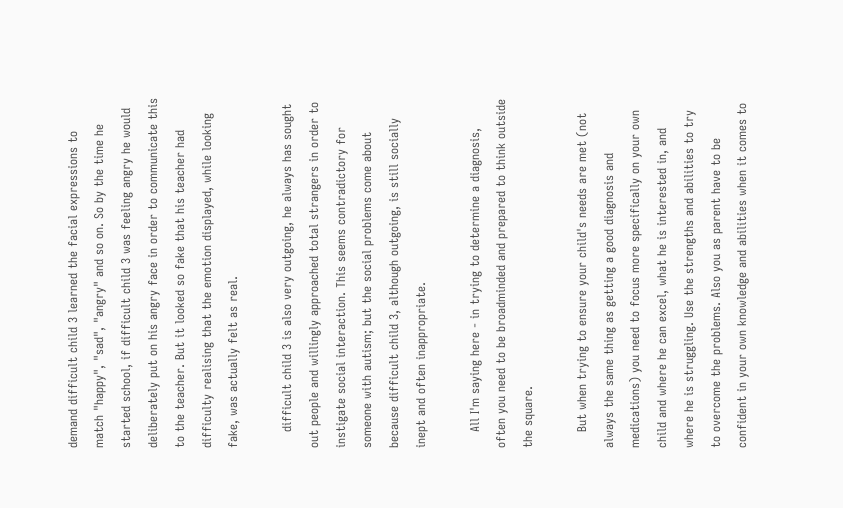demand difficult child 3 learned the facial expressions to match "happy", "sad", "angry" and so on. So by the time he started school, if difficult child 3 was feeling angry he would deliberately put on his angry face in order to communicate this to the teacher. But it looked so fake that his teacher had difficulty realising that the emotion displayed, while looking fake, was actually felt as real.

    difficult child 3 is also very outgoing, he always has sought out people and willingly approached total strangers in order to instigate social interaction. This seems contradictory for someone with autism; but the social problems come about because difficult child 3, although outgoing, is still socially inept and often inappropriate.

    All I'm saying here - in trying to determine a diagnosis, often you need to be broadminded and prepared to think outside the square.

    But when trying to ensure your child's needs are met (not always the same thing as getting a good diagnosis and medications) you need to focus more specifically on your own child and where he can excel, what he is interested in, and where he is struggling. Use the strengths and abilities to try to overcome the problems. Also you as parent have to be confident in your own knowledge and abilities when it comes to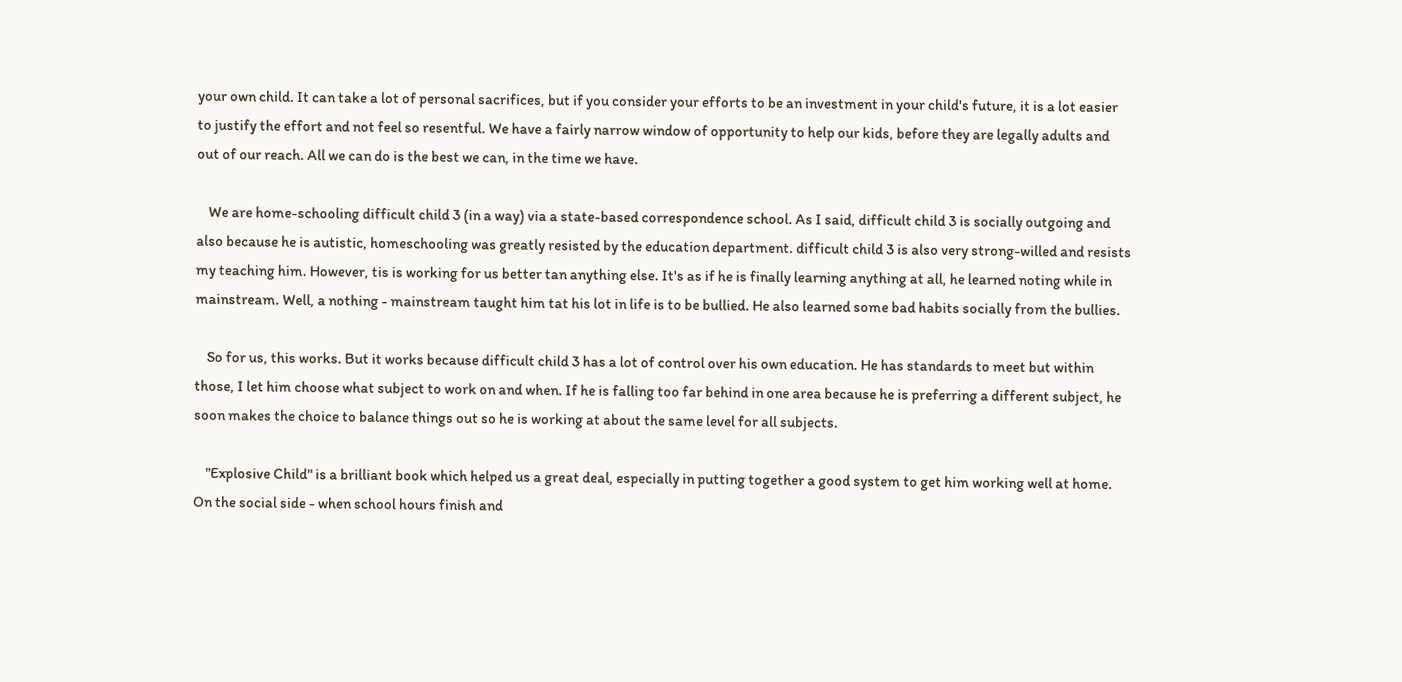your own child. It can take a lot of personal sacrifices, but if you consider your efforts to be an investment in your child's future, it is a lot easier to justify the effort and not feel so resentful. We have a fairly narrow window of opportunity to help our kids, before they are legally adults and out of our reach. All we can do is the best we can, in the time we have.

    We are home-schooling difficult child 3 (in a way) via a state-based correspondence school. As I said, difficult child 3 is socially outgoing and also because he is autistic, homeschooling was greatly resisted by the education department. difficult child 3 is also very strong-willed and resists my teaching him. However, tis is working for us better tan anything else. It's as if he is finally learning anything at all, he learned noting while in mainstream. Well, a nothing - mainstream taught him tat his lot in life is to be bullied. He also learned some bad habits socially from the bullies.

    So for us, this works. But it works because difficult child 3 has a lot of control over his own education. He has standards to meet but within those, I let him choose what subject to work on and when. If he is falling too far behind in one area because he is preferring a different subject, he soon makes the choice to balance things out so he is working at about the same level for all subjects.

    "Explosive Child" is a brilliant book which helped us a great deal, especially in putting together a good system to get him working well at home. On the social side - when school hours finish and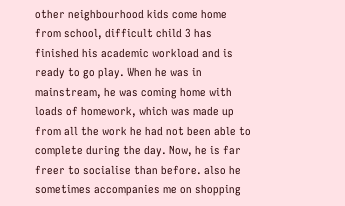other neighbourhood kids come home from school, difficult child 3 has finished his academic workload and is ready to go play. When he was in mainstream, he was coming home with loads of homework, which was made up from all the work he had not been able to complete during the day. Now, he is far freer to socialise than before. also he sometimes accompanies me on shopping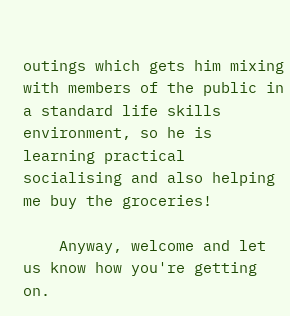outings which gets him mixing with members of the public in a standard life skills environment, so he is learning practical socialising and also helping me buy the groceries!

    Anyway, welcome and let us know how you're getting on.